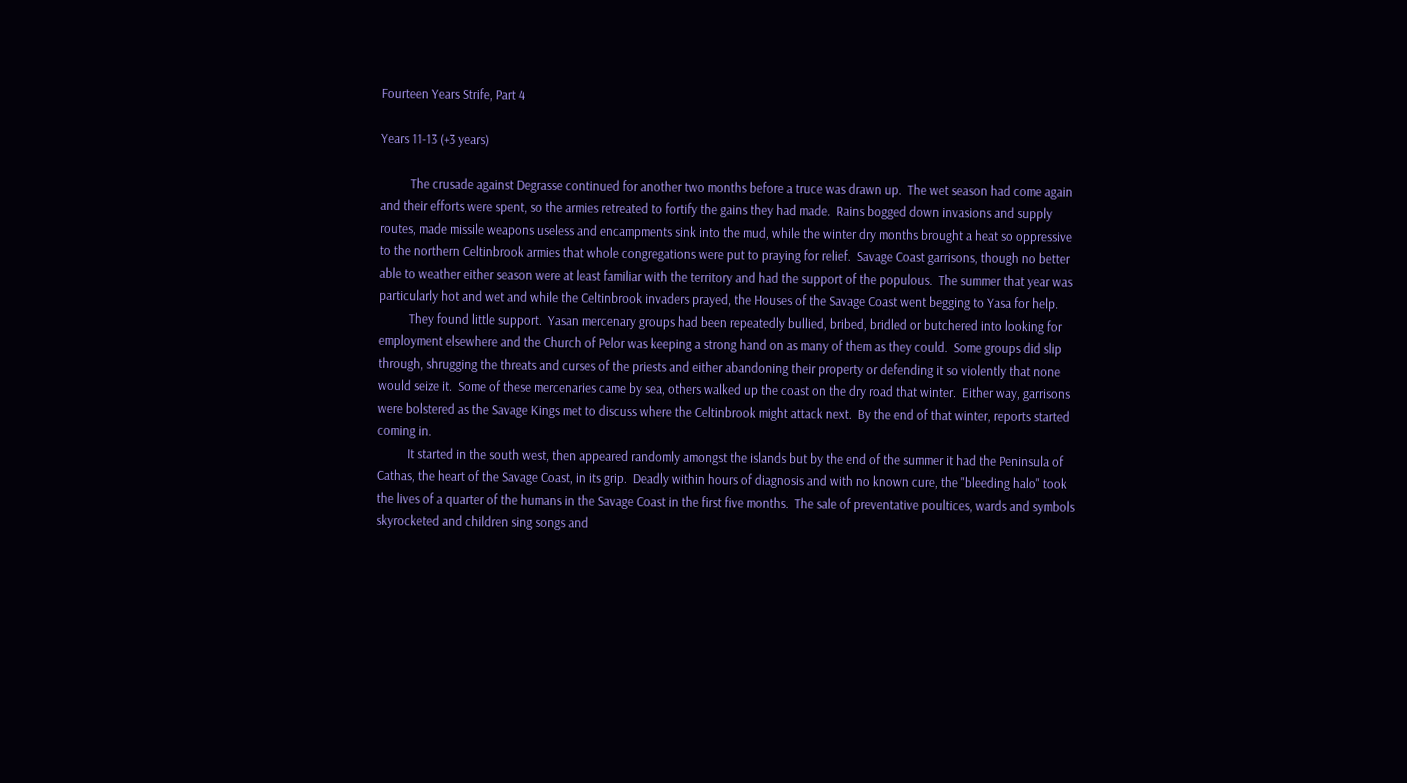Fourteen Years Strife, Part 4

Years 11-13 (+3 years)

          The crusade against Degrasse continued for another two months before a truce was drawn up.  The wet season had come again and their efforts were spent, so the armies retreated to fortify the gains they had made.  Rains bogged down invasions and supply routes, made missile weapons useless and encampments sink into the mud, while the winter dry months brought a heat so oppressive to the northern Celtinbrook armies that whole congregations were put to praying for relief.  Savage Coast garrisons, though no better able to weather either season were at least familiar with the territory and had the support of the populous.  The summer that year was particularly hot and wet and while the Celtinbrook invaders prayed, the Houses of the Savage Coast went begging to Yasa for help.
          They found little support.  Yasan mercenary groups had been repeatedly bullied, bribed, bridled or butchered into looking for employment elsewhere and the Church of Pelor was keeping a strong hand on as many of them as they could.  Some groups did slip through, shrugging the threats and curses of the priests and either abandoning their property or defending it so violently that none would seize it.  Some of these mercenaries came by sea, others walked up the coast on the dry road that winter.  Either way, garrisons were bolstered as the Savage Kings met to discuss where the Celtinbrook might attack next.  By the end of that winter, reports started coming in.
          It started in the south west, then appeared randomly amongst the islands but by the end of the summer it had the Peninsula of Cathas, the heart of the Savage Coast, in its grip.  Deadly within hours of diagnosis and with no known cure, the "bleeding halo" took the lives of a quarter of the humans in the Savage Coast in the first five months.  The sale of preventative poultices, wards and symbols skyrocketed and children sing songs and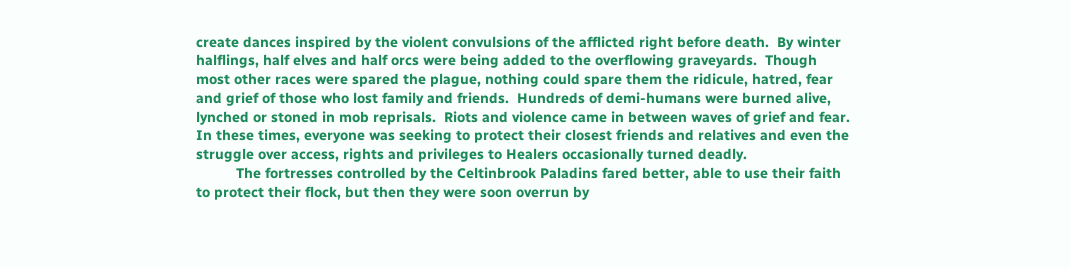create dances inspired by the violent convulsions of the afflicted right before death.  By winter halflings, half elves and half orcs were being added to the overflowing graveyards.  Though most other races were spared the plague, nothing could spare them the ridicule, hatred, fear and grief of those who lost family and friends.  Hundreds of demi-humans were burned alive, lynched or stoned in mob reprisals.  Riots and violence came in between waves of grief and fear.  In these times, everyone was seeking to protect their closest friends and relatives and even the struggle over access, rights and privileges to Healers occasionally turned deadly.
          The fortresses controlled by the Celtinbrook Paladins fared better, able to use their faith to protect their flock, but then they were soon overrun by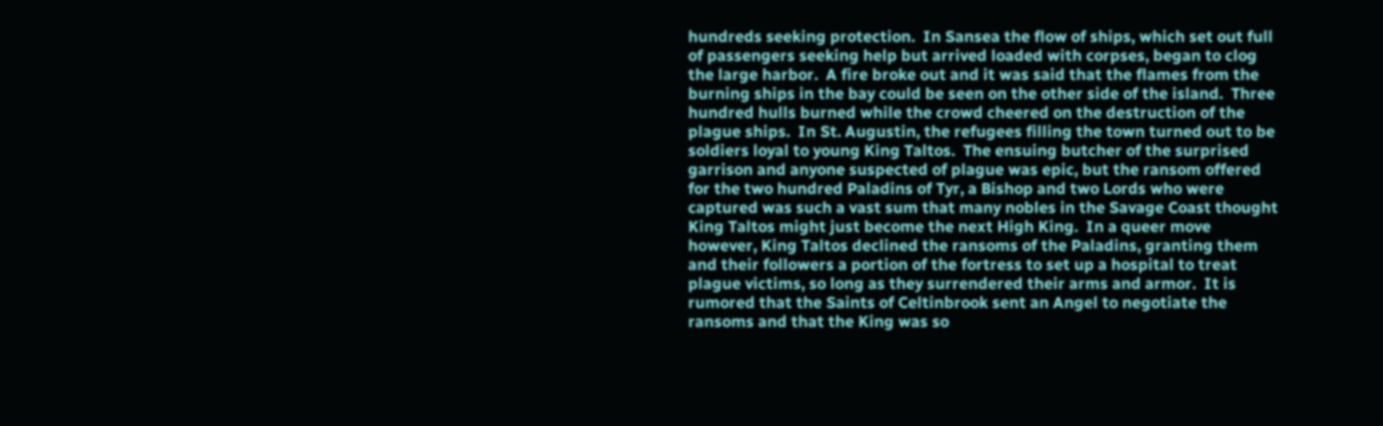hundreds seeking protection.  In Sansea the flow of ships, which set out full of passengers seeking help but arrived loaded with corpses, began to clog the large harbor.  A fire broke out and it was said that the flames from the burning ships in the bay could be seen on the other side of the island.  Three hundred hulls burned while the crowd cheered on the destruction of the plague ships.  In St. Augustin, the refugees filling the town turned out to be soldiers loyal to young King Taltos.  The ensuing butcher of the surprised garrison and anyone suspected of plague was epic, but the ransom offered for the two hundred Paladins of Tyr, a Bishop and two Lords who were captured was such a vast sum that many nobles in the Savage Coast thought King Taltos might just become the next High King.  In a queer move however, King Taltos declined the ransoms of the Paladins, granting them and their followers a portion of the fortress to set up a hospital to treat plague victims, so long as they surrendered their arms and armor.  It is rumored that the Saints of Celtinbrook sent an Angel to negotiate the ransoms and that the King was so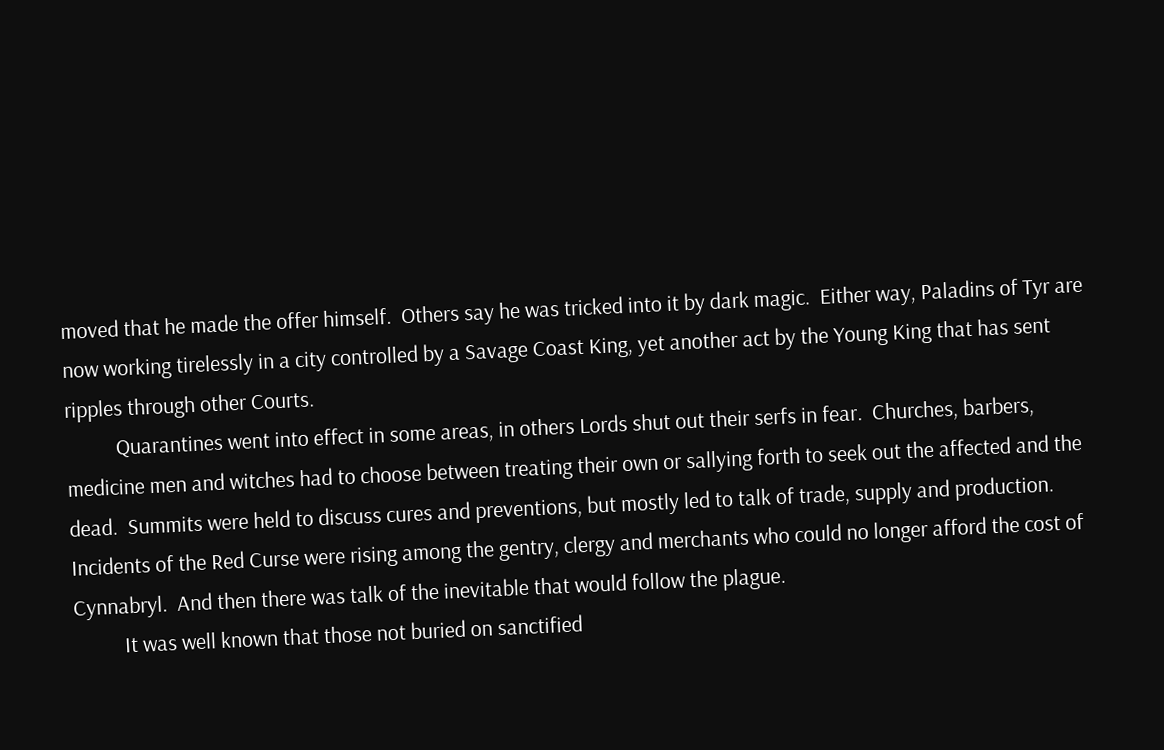moved that he made the offer himself.  Others say he was tricked into it by dark magic.  Either way, Paladins of Tyr are now working tirelessly in a city controlled by a Savage Coast King, yet another act by the Young King that has sent ripples through other Courts.
          Quarantines went into effect in some areas, in others Lords shut out their serfs in fear.  Churches, barbers, medicine men and witches had to choose between treating their own or sallying forth to seek out the affected and the dead.  Summits were held to discuss cures and preventions, but mostly led to talk of trade, supply and production.  Incidents of the Red Curse were rising among the gentry, clergy and merchants who could no longer afford the cost of Cynnabryl.  And then there was talk of the inevitable that would follow the plague.
          It was well known that those not buried on sanctified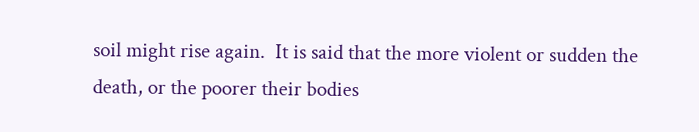soil might rise again.  It is said that the more violent or sudden the death, or the poorer their bodies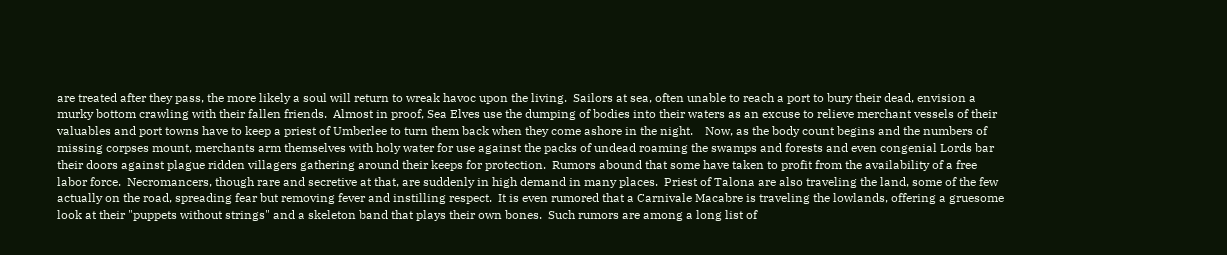are treated after they pass, the more likely a soul will return to wreak havoc upon the living.  Sailors at sea, often unable to reach a port to bury their dead, envision a murky bottom crawling with their fallen friends.  Almost in proof, Sea Elves use the dumping of bodies into their waters as an excuse to relieve merchant vessels of their valuables and port towns have to keep a priest of Umberlee to turn them back when they come ashore in the night.    Now, as the body count begins and the numbers of missing corpses mount, merchants arm themselves with holy water for use against the packs of undead roaming the swamps and forests and even congenial Lords bar their doors against plague ridden villagers gathering around their keeps for protection.  Rumors abound that some have taken to profit from the availability of a free labor force.  Necromancers, though rare and secretive at that, are suddenly in high demand in many places.  Priest of Talona are also traveling the land, some of the few actually on the road, spreading fear but removing fever and instilling respect.  It is even rumored that a Carnivale Macabre is traveling the lowlands, offering a gruesome look at their "puppets without strings" and a skeleton band that plays their own bones.  Such rumors are among a long list of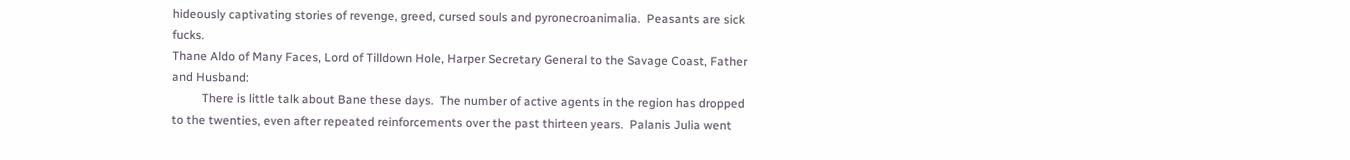hideously captivating stories of revenge, greed, cursed souls and pyronecroanimalia.  Peasants are sick fucks.
Thane Aldo of Many Faces, Lord of Tilldown Hole, Harper Secretary General to the Savage Coast, Father and Husband:
          There is little talk about Bane these days.  The number of active agents in the region has dropped to the twenties, even after repeated reinforcements over the past thirteen years.  Palanis Julia went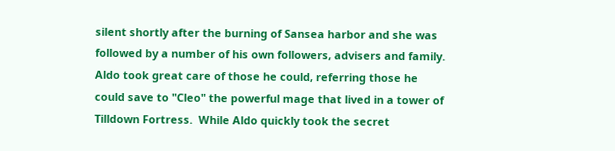silent shortly after the burning of Sansea harbor and she was followed by a number of his own followers, advisers and family.  Aldo took great care of those he could, referring those he could save to "Cleo" the powerful mage that lived in a tower of Tilldown Fortress.  While Aldo quickly took the secret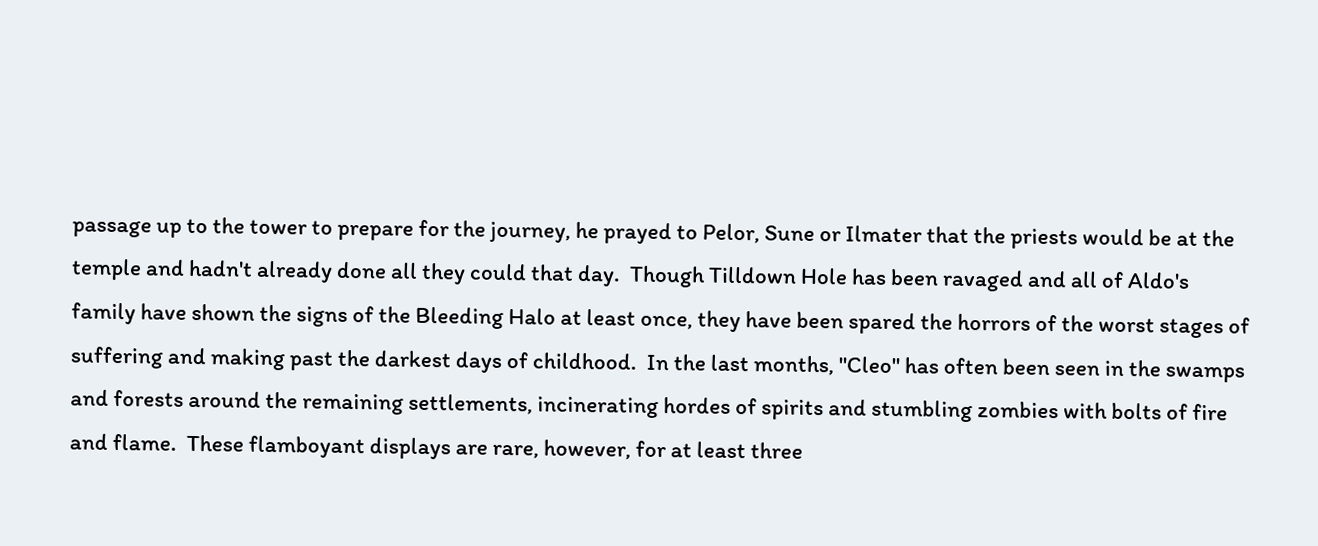passage up to the tower to prepare for the journey, he prayed to Pelor, Sune or Ilmater that the priests would be at the temple and hadn't already done all they could that day.  Though Tilldown Hole has been ravaged and all of Aldo's family have shown the signs of the Bleeding Halo at least once, they have been spared the horrors of the worst stages of suffering and making past the darkest days of childhood.  In the last months, "Cleo" has often been seen in the swamps and forests around the remaining settlements, incinerating hordes of spirits and stumbling zombies with bolts of fire and flame.  These flamboyant displays are rare, however, for at least three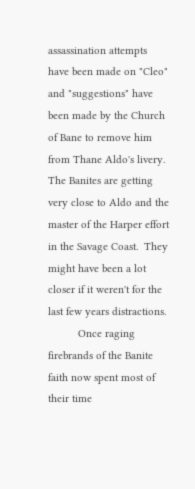assassination attempts have been made on "Cleo" and "suggestions" have been made by the Church of Bane to remove him from Thane Aldo's livery.  The Banites are getting very close to Aldo and the master of the Harper effort in the Savage Coast.  They might have been a lot closer if it weren't for the last few years distractions.
          Once raging firebrands of the Banite faith now spent most of their time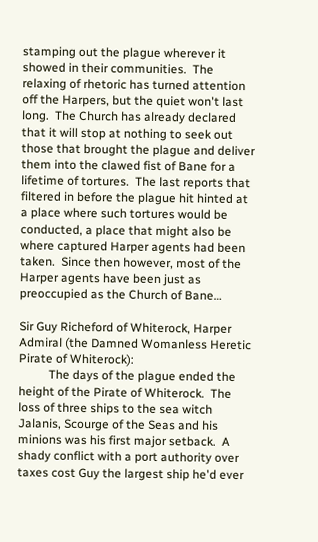stamping out the plague wherever it showed in their communities.  The relaxing of rhetoric has turned attention off the Harpers, but the quiet won't last long.  The Church has already declared that it will stop at nothing to seek out those that brought the plague and deliver them into the clawed fist of Bane for a lifetime of tortures.  The last reports that filtered in before the plague hit hinted at a place where such tortures would be conducted, a place that might also be where captured Harper agents had been taken.  Since then however, most of the Harper agents have been just as preoccupied as the Church of Bane…

Sir Guy Richeford of Whiterock, Harper Admiral (the Damned Womanless Heretic Pirate of Whiterock):
          The days of the plague ended the height of the Pirate of Whiterock.  The loss of three ships to the sea witch Jalanis, Scourge of the Seas and his minions was his first major setback.  A shady conflict with a port authority over taxes cost Guy the largest ship he'd ever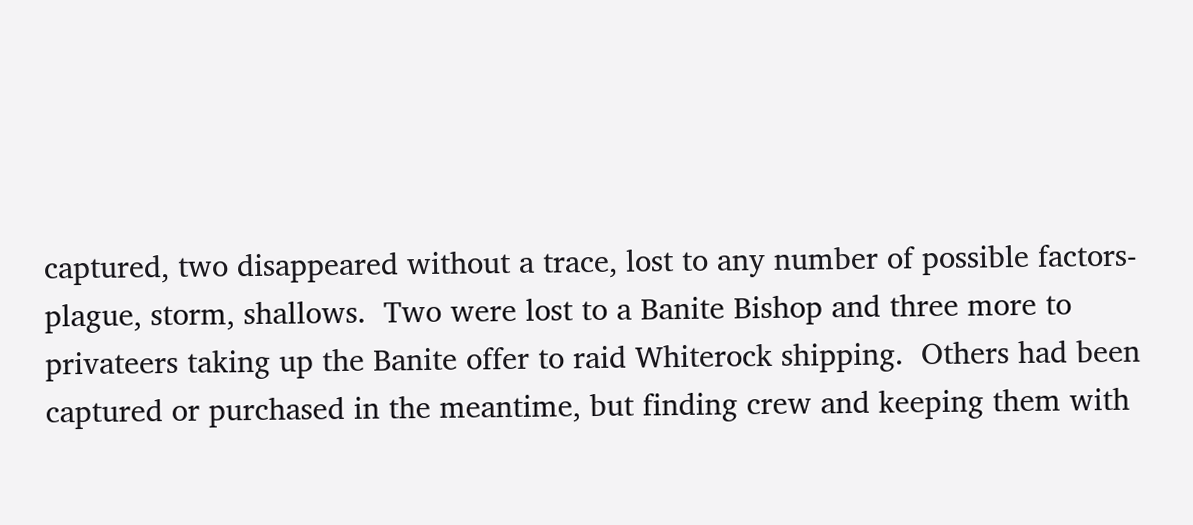captured, two disappeared without a trace, lost to any number of possible factors- plague, storm, shallows.  Two were lost to a Banite Bishop and three more to privateers taking up the Banite offer to raid Whiterock shipping.  Others had been captured or purchased in the meantime, but finding crew and keeping them with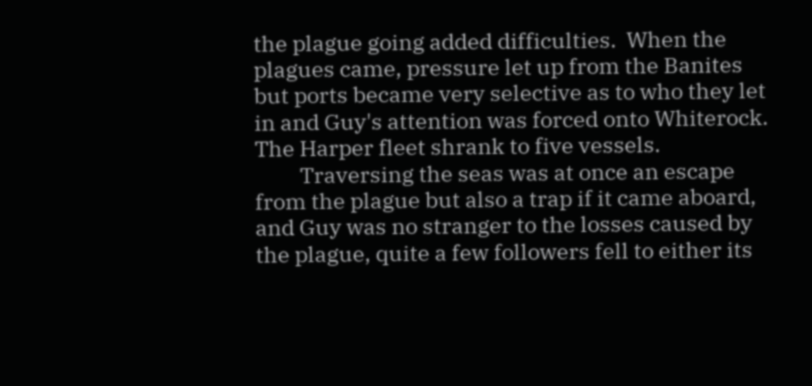the plague going added difficulties.  When the plagues came, pressure let up from the Banites but ports became very selective as to who they let in and Guy's attention was forced onto Whiterock.  The Harper fleet shrank to five vessels.
         Traversing the seas was at once an escape from the plague but also a trap if it came aboard, and Guy was no stranger to the losses caused by the plague, quite a few followers fell to either its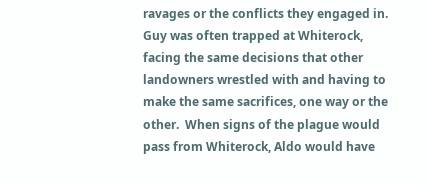ravages or the conflicts they engaged in.  Guy was often trapped at Whiterock, facing the same decisions that other landowners wrestled with and having to make the same sacrifices, one way or the other.  When signs of the plague would pass from Whiterock, Aldo would have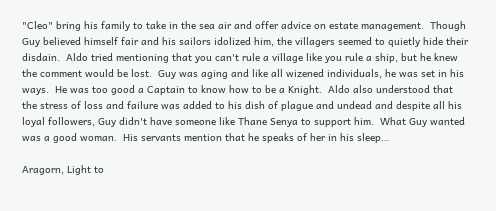"Cleo" bring his family to take in the sea air and offer advice on estate management.  Though Guy believed himself fair and his sailors idolized him, the villagers seemed to quietly hide their disdain.  Aldo tried mentioning that you can't rule a village like you rule a ship, but he knew the comment would be lost.  Guy was aging and like all wizened individuals, he was set in his ways.  He was too good a Captain to know how to be a Knight.  Aldo also understood that the stress of loss and failure was added to his dish of plague and undead and despite all his loyal followers, Guy didn't have someone like Thane Senya to support him.  What Guy wanted was a good woman.  His servants mention that he speaks of her in his sleep…

Aragorn, Light to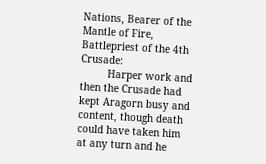Nations, Bearer of the Mantle of Fire, Battlepriest of the 4th Crusade:
         Harper work and then the Crusade had kept Aragorn busy and content, though death could have taken him at any turn and he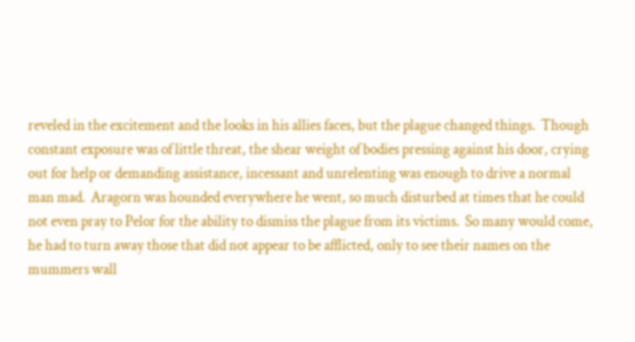reveled in the excitement and the looks in his allies faces, but the plague changed things.  Though constant exposure was of little threat, the shear weight of bodies pressing against his door, crying out for help or demanding assistance, incessant and unrelenting was enough to drive a normal man mad.  Aragorn was hounded everywhere he went, so much disturbed at times that he could not even pray to Pelor for the ability to dismiss the plague from its victims.  So many would come, he had to turn away those that did not appear to be afflicted, only to see their names on the mummers wall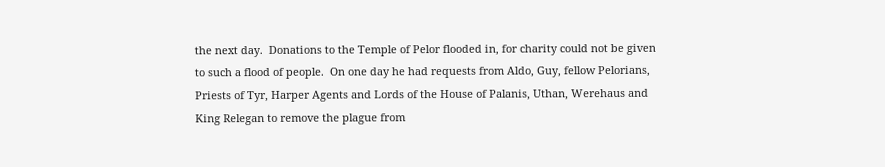the next day.  Donations to the Temple of Pelor flooded in, for charity could not be given to such a flood of people.  On one day he had requests from Aldo, Guy, fellow Pelorians, Priests of Tyr, Harper Agents and Lords of the House of Palanis, Uthan, Werehaus and King Relegan to remove the plague from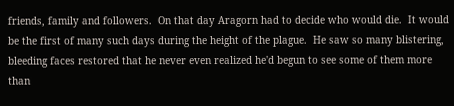friends, family and followers.  On that day Aragorn had to decide who would die.  It would be the first of many such days during the height of the plague.  He saw so many blistering, bleeding faces restored that he never even realized he'd begun to see some of them more than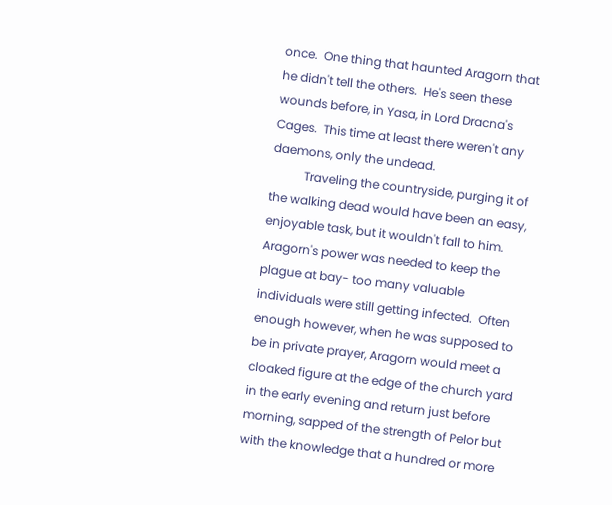once.  One thing that haunted Aragorn that he didn't tell the others.  He's seen these wounds before, in Yasa, in Lord Dracna's Cages.  This time at least there weren't any daemons, only the undead.
           Traveling the countryside, purging it of the walking dead would have been an easy, enjoyable task, but it wouldn't fall to him.  Aragorn's power was needed to keep the plague at bay- too many valuable individuals were still getting infected.  Often enough however, when he was supposed to be in private prayer, Aragorn would meet a cloaked figure at the edge of the church yard in the early evening and return just before morning, sapped of the strength of Pelor but with the knowledge that a hundred or more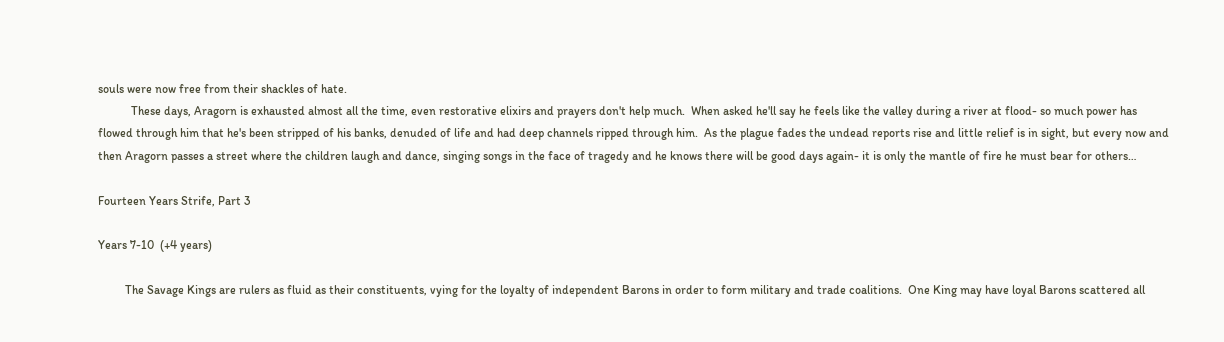souls were now free from their shackles of hate.
           These days, Aragorn is exhausted almost all the time, even restorative elixirs and prayers don't help much.  When asked he'll say he feels like the valley during a river at flood- so much power has flowed through him that he's been stripped of his banks, denuded of life and had deep channels ripped through him.  As the plague fades the undead reports rise and little relief is in sight, but every now and then Aragorn passes a street where the children laugh and dance, singing songs in the face of tragedy and he knows there will be good days again- it is only the mantle of fire he must bear for others…

Fourteen Years Strife, Part 3

Years 7-10  (+4 years)

         The Savage Kings are rulers as fluid as their constituents, vying for the loyalty of independent Barons in order to form military and trade coalitions.  One King may have loyal Barons scattered all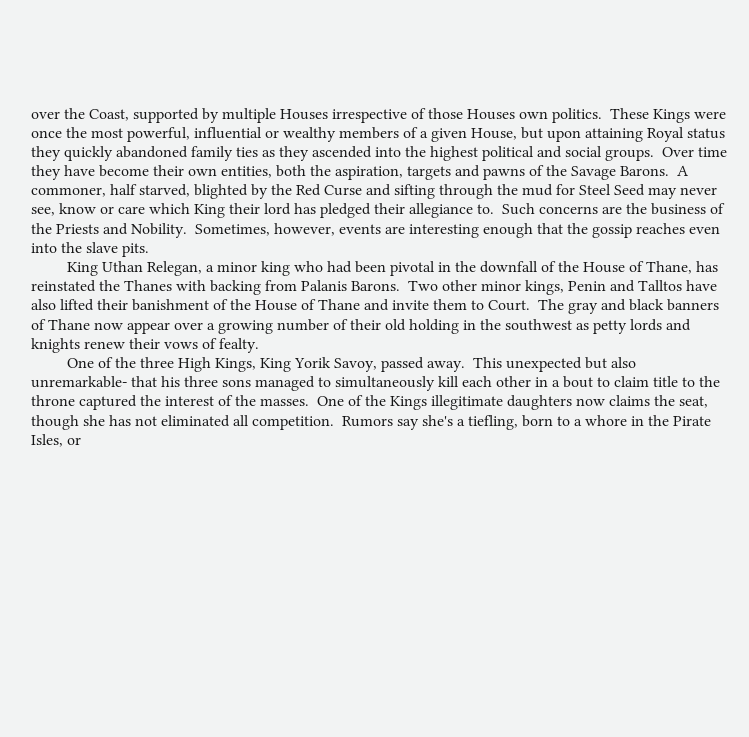over the Coast, supported by multiple Houses irrespective of those Houses own politics.  These Kings were once the most powerful, influential or wealthy members of a given House, but upon attaining Royal status they quickly abandoned family ties as they ascended into the highest political and social groups.  Over time they have become their own entities, both the aspiration, targets and pawns of the Savage Barons.  A commoner, half starved, blighted by the Red Curse and sifting through the mud for Steel Seed may never see, know or care which King their lord has pledged their allegiance to.  Such concerns are the business of the Priests and Nobility.  Sometimes, however, events are interesting enough that the gossip reaches even into the slave pits.
         King Uthan Relegan, a minor king who had been pivotal in the downfall of the House of Thane, has reinstated the Thanes with backing from Palanis Barons.  Two other minor kings, Penin and Talltos have also lifted their banishment of the House of Thane and invite them to Court.  The gray and black banners of Thane now appear over a growing number of their old holding in the southwest as petty lords and knights renew their vows of fealty.
         One of the three High Kings, King Yorik Savoy, passed away.  This unexpected but also unremarkable- that his three sons managed to simultaneously kill each other in a bout to claim title to the throne captured the interest of the masses.  One of the Kings illegitimate daughters now claims the seat, though she has not eliminated all competition.  Rumors say she's a tiefling, born to a whore in the Pirate Isles, or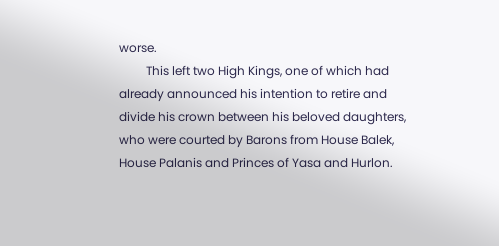worse.
         This left two High Kings, one of which had already announced his intention to retire and divide his crown between his beloved daughters, who were courted by Barons from House Balek, House Palanis and Princes of Yasa and Hurlon.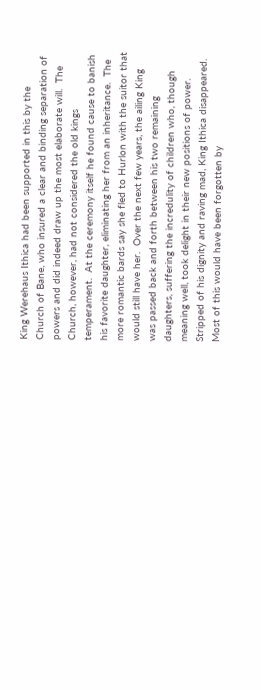King Werehaus Ithica had been supported in this by the Church of Bane, who insured a clear and binding separation of powers and did indeed draw up the most elaborate will.  The Church, however, had not considered the old kings temperament.  At the ceremony itself he found cause to banish his favorite daughter, eliminating her from an inheritance.  The more romantic bards say she fled to Hurlon with the suitor that would still have her.  Over the next few years, the ailing King was passed back and forth between his two remaining daughters, suffering the incredulity of children who, though meaning well, took delight in their new positions of power.  Stripped of his dignity and raving mad, King Ithica disappeared.  Most of this would have been forgotten by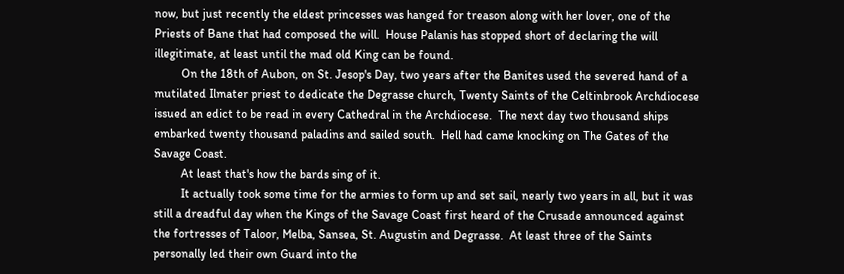now, but just recently the eldest princesses was hanged for treason along with her lover, one of the Priests of Bane that had composed the will.  House Palanis has stopped short of declaring the will illegitimate, at least until the mad old King can be found.
         On the 18th of Aubon, on St. Jesop's Day, two years after the Banites used the severed hand of a mutilated Ilmater priest to dedicate the Degrasse church, Twenty Saints of the Celtinbrook Archdiocese issued an edict to be read in every Cathedral in the Archdiocese.  The next day two thousand ships embarked twenty thousand paladins and sailed south.  Hell had came knocking on The Gates of the Savage Coast.
         At least that's how the bards sing of it.
         It actually took some time for the armies to form up and set sail, nearly two years in all, but it was still a dreadful day when the Kings of the Savage Coast first heard of the Crusade announced against the fortresses of Taloor, Melba, Sansea, St. Augustin and Degrasse.  At least three of the Saints personally led their own Guard into the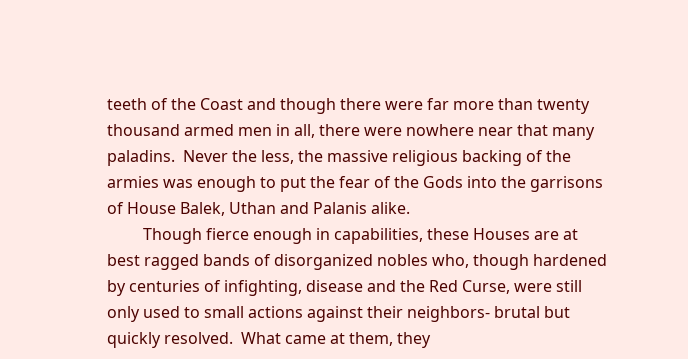teeth of the Coast and though there were far more than twenty thousand armed men in all, there were nowhere near that many paladins.  Never the less, the massive religious backing of the armies was enough to put the fear of the Gods into the garrisons of House Balek, Uthan and Palanis alike.
         Though fierce enough in capabilities, these Houses are at best ragged bands of disorganized nobles who, though hardened by centuries of infighting, disease and the Red Curse, were still only used to small actions against their neighbors- brutal but quickly resolved.  What came at them, they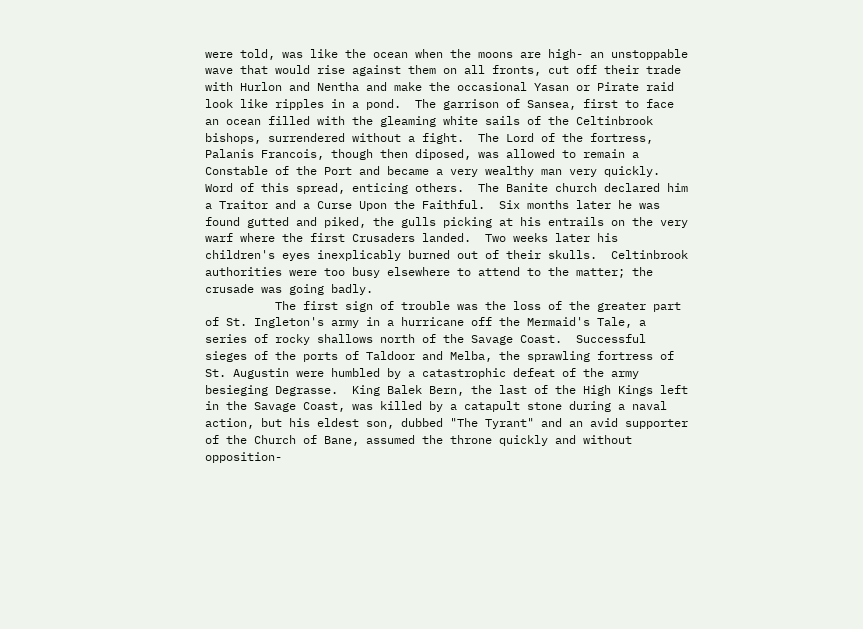were told, was like the ocean when the moons are high- an unstoppable wave that would rise against them on all fronts, cut off their trade with Hurlon and Nentha and make the occasional Yasan or Pirate raid look like ripples in a pond.  The garrison of Sansea, first to face an ocean filled with the gleaming white sails of the Celtinbrook bishops, surrendered without a fight.  The Lord of the fortress, Palanis Francois, though then diposed, was allowed to remain a Constable of the Port and became a very wealthy man very quickly.  Word of this spread, enticing others.  The Banite church declared him a Traitor and a Curse Upon the Faithful.  Six months later he was found gutted and piked, the gulls picking at his entrails on the very warf where the first Crusaders landed.  Two weeks later his children's eyes inexplicably burned out of their skulls.  Celtinbrook authorities were too busy elsewhere to attend to the matter; the crusade was going badly.
          The first sign of trouble was the loss of the greater part of St. Ingleton's army in a hurricane off the Mermaid's Tale, a series of rocky shallows north of the Savage Coast.  Successful sieges of the ports of Taldoor and Melba, the sprawling fortress of St. Augustin were humbled by a catastrophic defeat of the army besieging Degrasse.  King Balek Bern, the last of the High Kings left in the Savage Coast, was killed by a catapult stone during a naval action, but his eldest son, dubbed "The Tyrant" and an avid supporter of the Church of Bane, assumed the throne quickly and without opposition-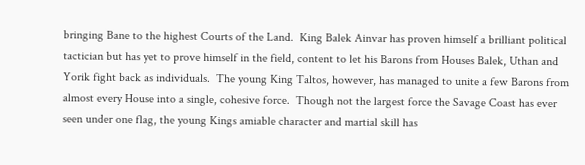bringing Bane to the highest Courts of the Land.  King Balek Ainvar has proven himself a brilliant political tactician but has yet to prove himself in the field, content to let his Barons from Houses Balek, Uthan and Yorik fight back as individuals.  The young King Taltos, however, has managed to unite a few Barons from almost every House into a single, cohesive force.  Though not the largest force the Savage Coast has ever seen under one flag, the young Kings amiable character and martial skill has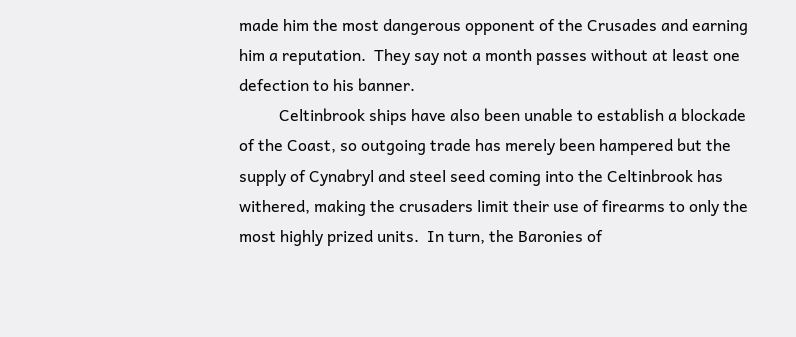made him the most dangerous opponent of the Crusades and earning him a reputation.  They say not a month passes without at least one defection to his banner.
          Celtinbrook ships have also been unable to establish a blockade of the Coast, so outgoing trade has merely been hampered but the supply of Cynabryl and steel seed coming into the Celtinbrook has withered, making the crusaders limit their use of firearms to only the most highly prized units.  In turn, the Baronies of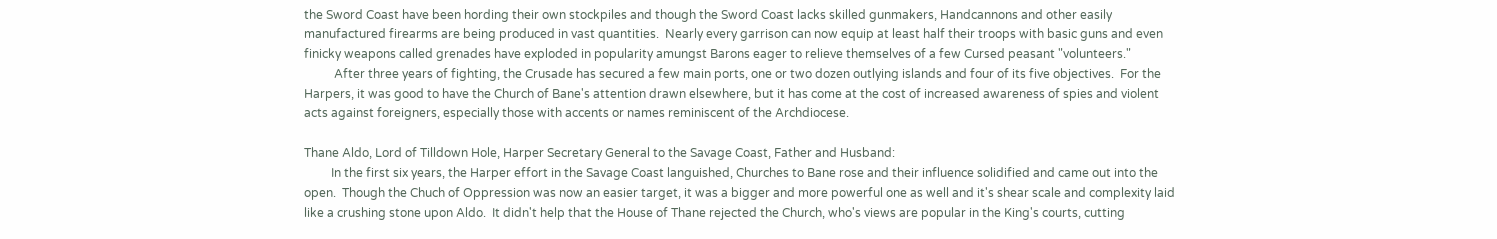the Sword Coast have been hording their own stockpiles and though the Sword Coast lacks skilled gunmakers, Handcannons and other easily manufactured firearms are being produced in vast quantities.  Nearly every garrison can now equip at least half their troops with basic guns and even finicky weapons called grenades have exploded in popularity amungst Barons eager to relieve themselves of a few Cursed peasant "volunteers."
          After three years of fighting, the Crusade has secured a few main ports, one or two dozen outlying islands and four of its five objectives.  For the Harpers, it was good to have the Church of Bane's attention drawn elsewhere, but it has come at the cost of increased awareness of spies and violent acts against foreigners, especially those with accents or names reminiscent of the Archdiocese.

Thane Aldo, Lord of Tilldown Hole, Harper Secretary General to the Savage Coast, Father and Husband:
         In the first six years, the Harper effort in the Savage Coast languished, Churches to Bane rose and their influence solidified and came out into the open.  Though the Chuch of Oppression was now an easier target, it was a bigger and more powerful one as well and it's shear scale and complexity laid like a crushing stone upon Aldo.  It didn't help that the House of Thane rejected the Church, who's views are popular in the King's courts, cutting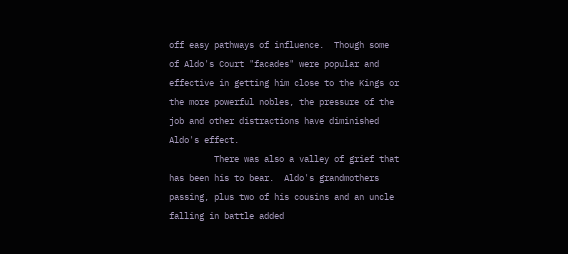off easy pathways of influence.  Though some of Aldo's Court "facades" were popular and effective in getting him close to the Kings or the more powerful nobles, the pressure of the job and other distractions have diminished Aldo's effect.
         There was also a valley of grief that has been his to bear.  Aldo's grandmothers passing, plus two of his cousins and an uncle falling in battle added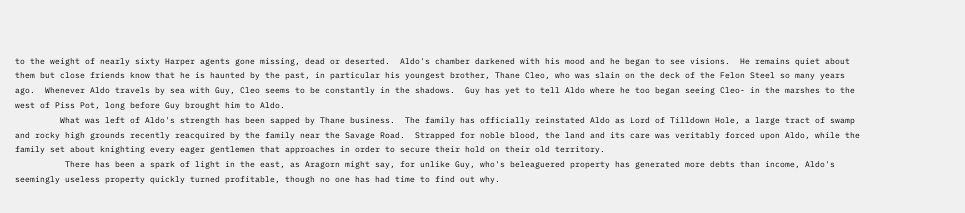to the weight of nearly sixty Harper agents gone missing, dead or deserted.  Aldo's chamber darkened with his mood and he began to see visions.  He remains quiet about them but close friends know that he is haunted by the past, in particular his youngest brother, Thane Cleo, who was slain on the deck of the Felon Steel so many years ago.  Whenever Aldo travels by sea with Guy, Cleo seems to be constantly in the shadows.  Guy has yet to tell Aldo where he too began seeing Cleo- in the marshes to the west of Piss Pot, long before Guy brought him to Aldo.
         What was left of Aldo's strength has been sapped by Thane business.  The family has officially reinstated Aldo as Lord of Tilldown Hole, a large tract of swamp and rocky high grounds recently reacquired by the family near the Savage Road.  Strapped for noble blood, the land and its care was veritably forced upon Aldo, while the family set about knighting every eager gentlemen that approaches in order to secure their hold on their old territory.
          There has been a spark of light in the east, as Aragorn might say, for unlike Guy, who's beleaguered property has generated more debts than income, Aldo's seemingly useless property quickly turned profitable, though no one has had time to find out why.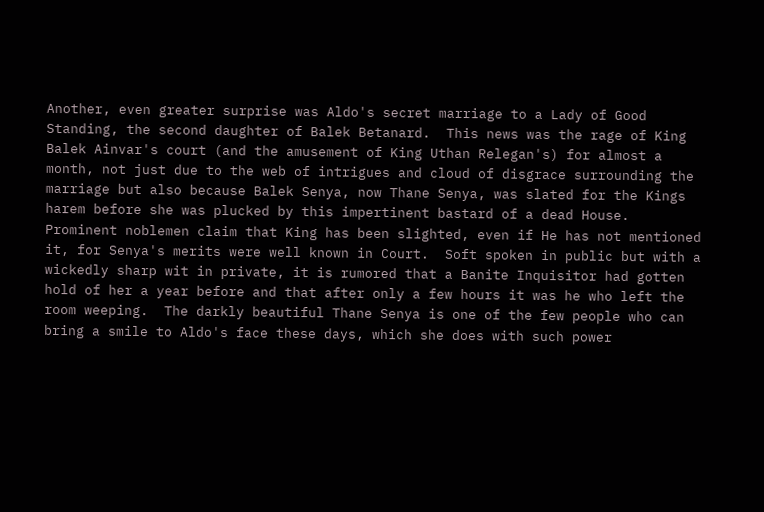Another, even greater surprise was Aldo's secret marriage to a Lady of Good Standing, the second daughter of Balek Betanard.  This news was the rage of King Balek Ainvar's court (and the amusement of King Uthan Relegan's) for almost a month, not just due to the web of intrigues and cloud of disgrace surrounding the marriage but also because Balek Senya, now Thane Senya, was slated for the Kings harem before she was plucked by this impertinent bastard of a dead House.  Prominent noblemen claim that King has been slighted, even if He has not mentioned it, for Senya's merits were well known in Court.  Soft spoken in public but with a wickedly sharp wit in private, it is rumored that a Banite Inquisitor had gotten hold of her a year before and that after only a few hours it was he who left the room weeping.  The darkly beautiful Thane Senya is one of the few people who can bring a smile to Aldo's face these days, which she does with such power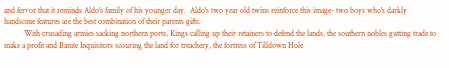and fervor that it reminds Aldo's family of his younger day.  Aldo's two year old twins reinforce this image- two boys who's darkly handsome features are the best combination of their parents gifts.
          With crusading armies sacking northern ports, Kings calling up their retainers to defend the lands, the southern nobles gutting trade to make a profit and Banite Inquisitors scouring the land for treachery, the fortress of Tilldown Hole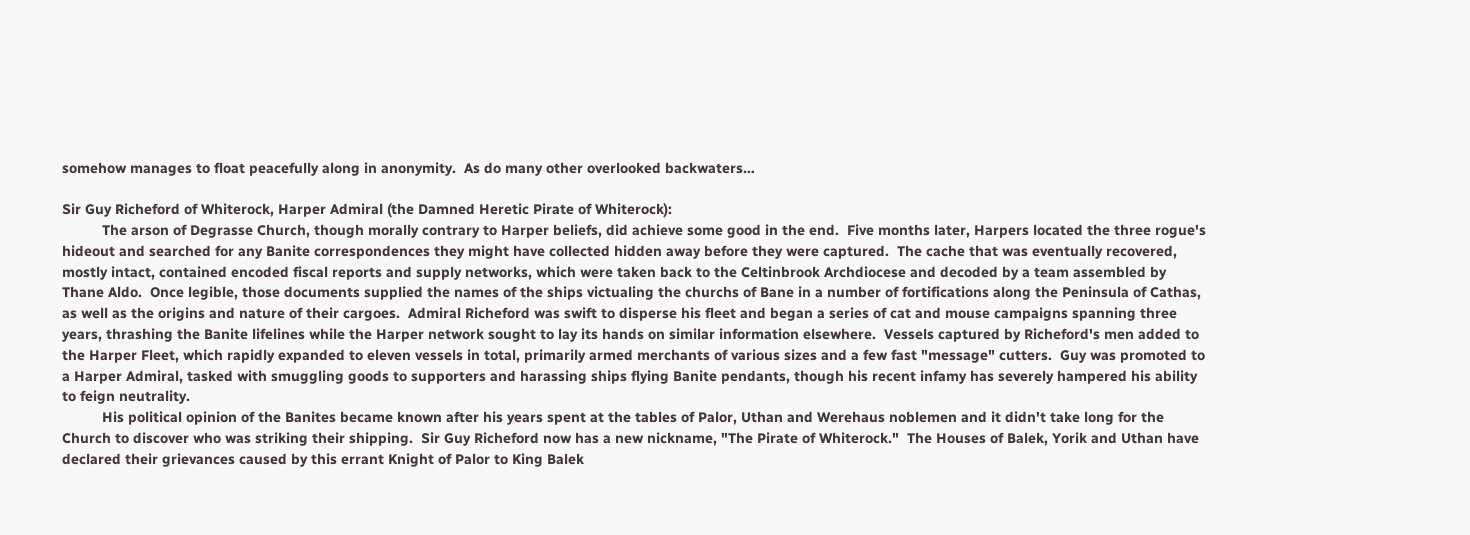somehow manages to float peacefully along in anonymity.  As do many other overlooked backwaters…

Sir Guy Richeford of Whiterock, Harper Admiral (the Damned Heretic Pirate of Whiterock):
          The arson of Degrasse Church, though morally contrary to Harper beliefs, did achieve some good in the end.  Five months later, Harpers located the three rogue's hideout and searched for any Banite correspondences they might have collected hidden away before they were captured.  The cache that was eventually recovered, mostly intact, contained encoded fiscal reports and supply networks, which were taken back to the Celtinbrook Archdiocese and decoded by a team assembled by Thane Aldo.  Once legible, those documents supplied the names of the ships victualing the churchs of Bane in a number of fortifications along the Peninsula of Cathas, as well as the origins and nature of their cargoes.  Admiral Richeford was swift to disperse his fleet and began a series of cat and mouse campaigns spanning three years, thrashing the Banite lifelines while the Harper network sought to lay its hands on similar information elsewhere.  Vessels captured by Richeford's men added to the Harper Fleet, which rapidly expanded to eleven vessels in total, primarily armed merchants of various sizes and a few fast "message" cutters.  Guy was promoted to a Harper Admiral, tasked with smuggling goods to supporters and harassing ships flying Banite pendants, though his recent infamy has severely hampered his ability to feign neutrality.
          His political opinion of the Banites became known after his years spent at the tables of Palor, Uthan and Werehaus noblemen and it didn't take long for the Church to discover who was striking their shipping.  Sir Guy Richeford now has a new nickname, "The Pirate of Whiterock."  The Houses of Balek, Yorik and Uthan have declared their grievances caused by this errant Knight of Palor to King Balek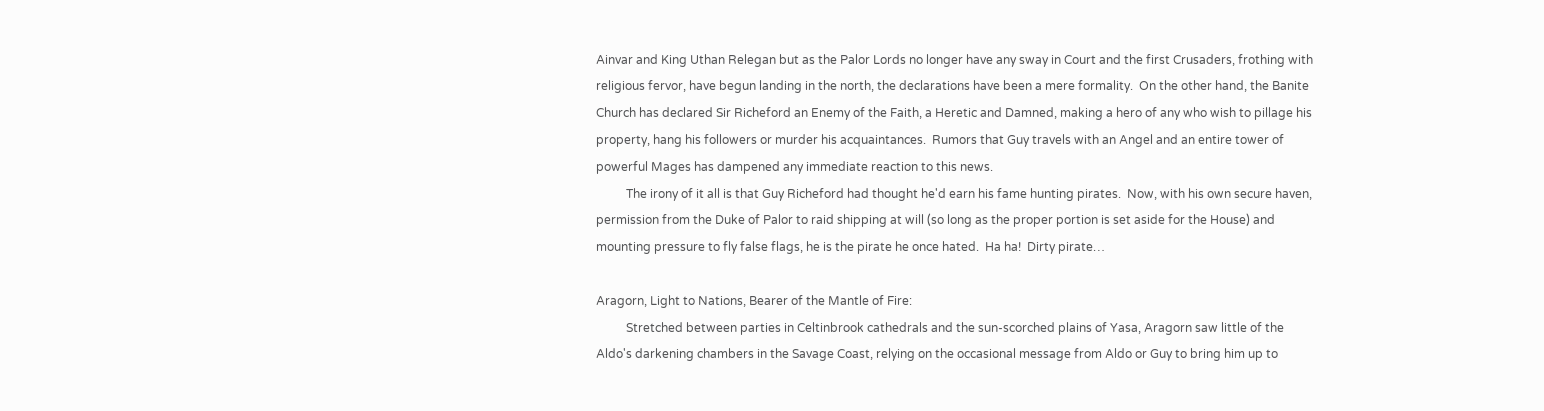Ainvar and King Uthan Relegan but as the Palor Lords no longer have any sway in Court and the first Crusaders, frothing with religious fervor, have begun landing in the north, the declarations have been a mere formality.  On the other hand, the Banite Church has declared Sir Richeford an Enemy of the Faith, a Heretic and Damned, making a hero of any who wish to pillage his property, hang his followers or murder his acquaintances.  Rumors that Guy travels with an Angel and an entire tower of powerful Mages has dampened any immediate reaction to this news.
          The irony of it all is that Guy Richeford had thought he'd earn his fame hunting pirates.  Now, with his own secure haven, permission from the Duke of Palor to raid shipping at will (so long as the proper portion is set aside for the House) and mounting pressure to fly false flags, he is the pirate he once hated.  Ha ha!  Dirty pirate…

Aragorn, Light to Nations, Bearer of the Mantle of Fire:
          Stretched between parties in Celtinbrook cathedrals and the sun-scorched plains of Yasa, Aragorn saw little of the Aldo's darkening chambers in the Savage Coast, relying on the occasional message from Aldo or Guy to bring him up to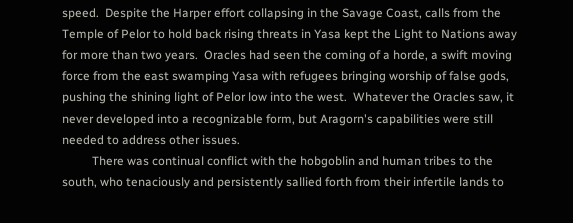speed.  Despite the Harper effort collapsing in the Savage Coast, calls from the Temple of Pelor to hold back rising threats in Yasa kept the Light to Nations away for more than two years.  Oracles had seen the coming of a horde, a swift moving force from the east swamping Yasa with refugees bringing worship of false gods, pushing the shining light of Pelor low into the west.  Whatever the Oracles saw, it never developed into a recognizable form, but Aragorn's capabilities were still needed to address other issues.
          There was continual conflict with the hobgoblin and human tribes to the south, who tenaciously and persistently sallied forth from their infertile lands to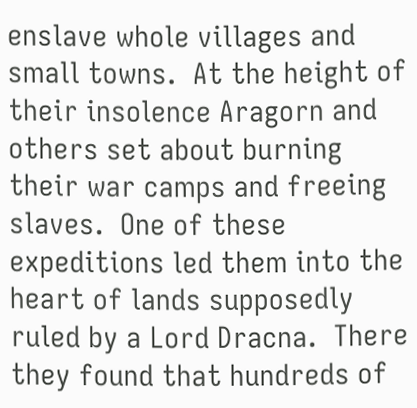enslave whole villages and small towns.  At the height of their insolence Aragorn and others set about burning their war camps and freeing slaves.  One of these expeditions led them into the heart of lands supposedly ruled by a Lord Dracna.  There they found that hundreds of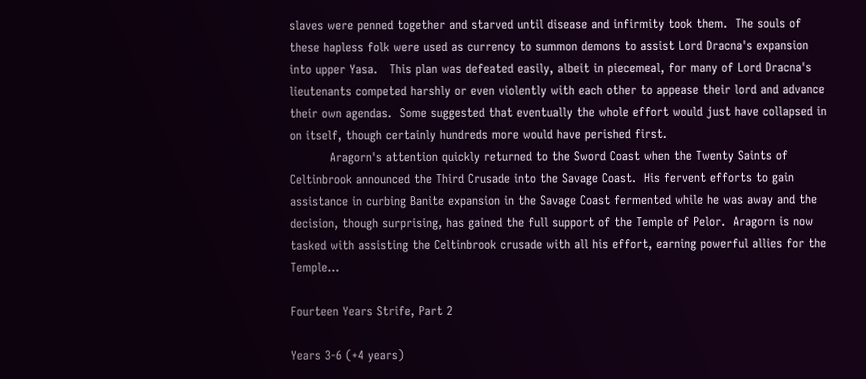slaves were penned together and starved until disease and infirmity took them.  The souls of these hapless folk were used as currency to summon demons to assist Lord Dracna's expansion into upper Yasa.   This plan was defeated easily, albeit in piecemeal, for many of Lord Dracna's lieutenants competed harshly or even violently with each other to appease their lord and advance their own agendas.  Some suggested that eventually the whole effort would just have collapsed in on itself, though certainly hundreds more would have perished first.
          Aragorn's attention quickly returned to the Sword Coast when the Twenty Saints of Celtinbrook announced the Third Crusade into the Savage Coast.  His fervent efforts to gain assistance in curbing Banite expansion in the Savage Coast fermented while he was away and the decision, though surprising, has gained the full support of the Temple of Pelor.  Aragorn is now tasked with assisting the Celtinbrook crusade with all his effort, earning powerful allies for the Temple…

Fourteen Years Strife, Part 2

Years 3-6 (+4 years)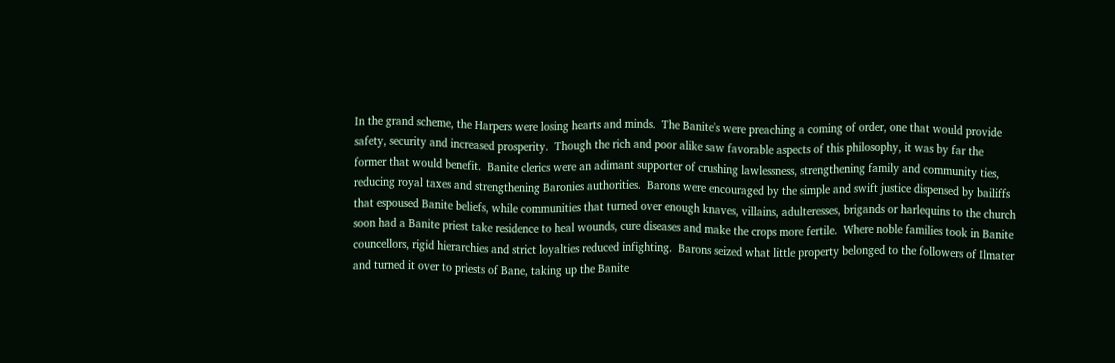In the grand scheme, the Harpers were losing hearts and minds.  The Banite's were preaching a coming of order, one that would provide safety, security and increased prosperity.  Though the rich and poor alike saw favorable aspects of this philosophy, it was by far the former that would benefit.  Banite clerics were an adimant supporter of crushing lawlessness, strengthening family and community ties, reducing royal taxes and strengthening Baronies authorities.  Barons were encouraged by the simple and swift justice dispensed by bailiffs that espoused Banite beliefs, while communities that turned over enough knaves, villains, adulteresses, brigands or harlequins to the church soon had a Banite priest take residence to heal wounds, cure diseases and make the crops more fertile.  Where noble families took in Banite councellors, rigid hierarchies and strict loyalties reduced infighting.  Barons seized what little property belonged to the followers of Ilmater and turned it over to priests of Bane, taking up the Banite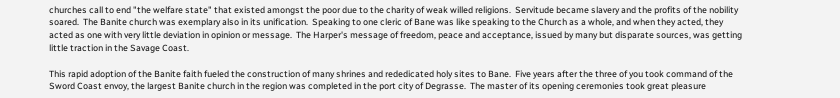churches call to end "the welfare state" that existed amongst the poor due to the charity of weak willed religions.  Servitude became slavery and the profits of the nobility soared.  The Banite church was exemplary also in its unification.  Speaking to one cleric of Bane was like speaking to the Church as a whole, and when they acted, they acted as one with very little deviation in opinion or message.  The Harper's message of freedom, peace and acceptance, issued by many but disparate sources, was getting little traction in the Savage Coast.

This rapid adoption of the Banite faith fueled the construction of many shrines and rededicated holy sites to Bane.  Five years after the three of you took command of the Sword Coast envoy, the largest Banite church in the region was completed in the port city of Degrasse.  The master of its opening ceremonies took great pleasure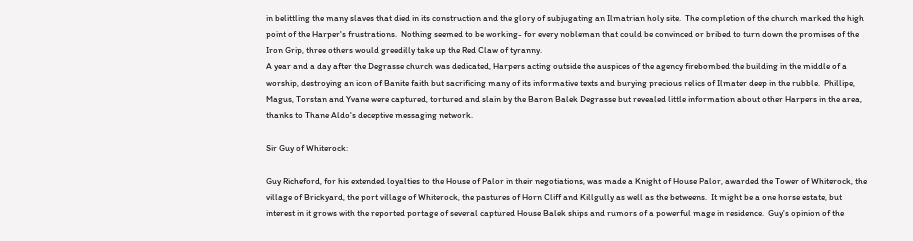in belittling the many slaves that died in its construction and the glory of subjugating an Ilmatrian holy site.  The completion of the church marked the high point of the Harper's frustrations.  Nothing seemed to be working- for every nobleman that could be convinced or bribed to turn down the promises of the Iron Grip, three others would greedilly take up the Red Claw of tyranny.
A year and a day after the Degrasse church was dedicated, Harpers acting outside the auspices of the agency firebombed the building in the middle of a worship, destroying an icon of Banite faith but sacrificing many of its informative texts and burying precious relics of Ilmater deep in the rubble.  Phillipe, Magus, Torstan and Yvane were captured, tortured and slain by the Baron Balek Degrasse but revealed little information about other Harpers in the area, thanks to Thane Aldo's deceptive messaging network.

Sir Guy of Whiterock:

Guy Richeford, for his extended loyalties to the House of Palor in their negotiations, was made a Knight of House Palor, awarded the Tower of Whiterock, the village of Brickyard, the port village of Whiterock, the pastures of Horn Cliff and Killgully as well as the betweens.  It might be a one horse estate, but interest in it grows with the reported portage of several captured House Balek ships and rumors of a powerful mage in residence.  Guy's opinion of the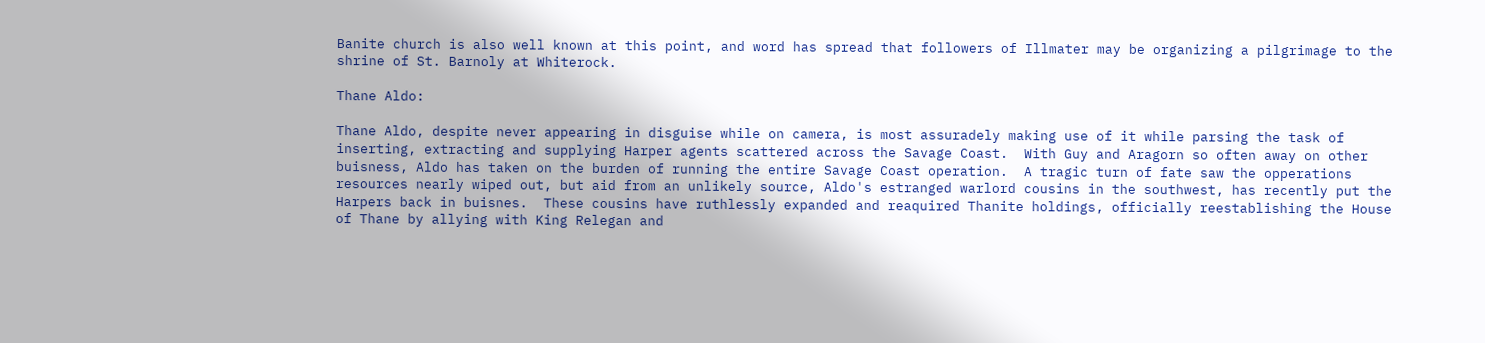Banite church is also well known at this point, and word has spread that followers of Illmater may be organizing a pilgrimage to the shrine of St. Barnoly at Whiterock.

Thane Aldo:

Thane Aldo, despite never appearing in disguise while on camera, is most assuradely making use of it while parsing the task of inserting, extracting and supplying Harper agents scattered across the Savage Coast.  With Guy and Aragorn so often away on other buisness, Aldo has taken on the burden of running the entire Savage Coast operation.  A tragic turn of fate saw the opperations resources nearly wiped out, but aid from an unlikely source, Aldo's estranged warlord cousins in the southwest, has recently put the Harpers back in buisnes.  These cousins have ruthlessly expanded and reaquired Thanite holdings, officially reestablishing the House of Thane by allying with King Relegan and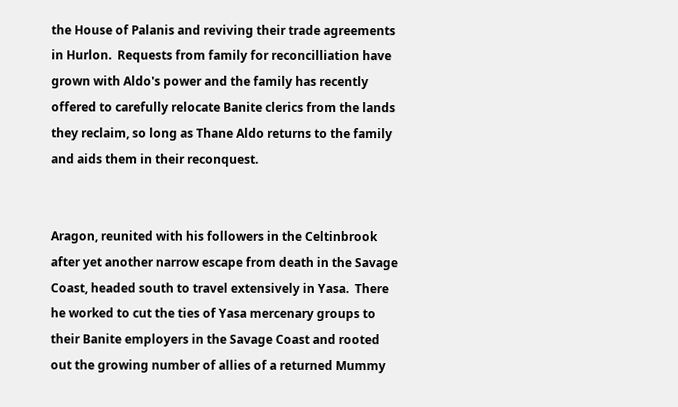the House of Palanis and reviving their trade agreements in Hurlon.  Requests from family for reconcilliation have grown with Aldo's power and the family has recently offered to carefully relocate Banite clerics from the lands they reclaim, so long as Thane Aldo returns to the family and aids them in their reconquest.


Aragon, reunited with his followers in the Celtinbrook after yet another narrow escape from death in the Savage Coast, headed south to travel extensively in Yasa.  There he worked to cut the ties of Yasa mercenary groups to their Banite employers in the Savage Coast and rooted out the growing number of allies of a returned Mummy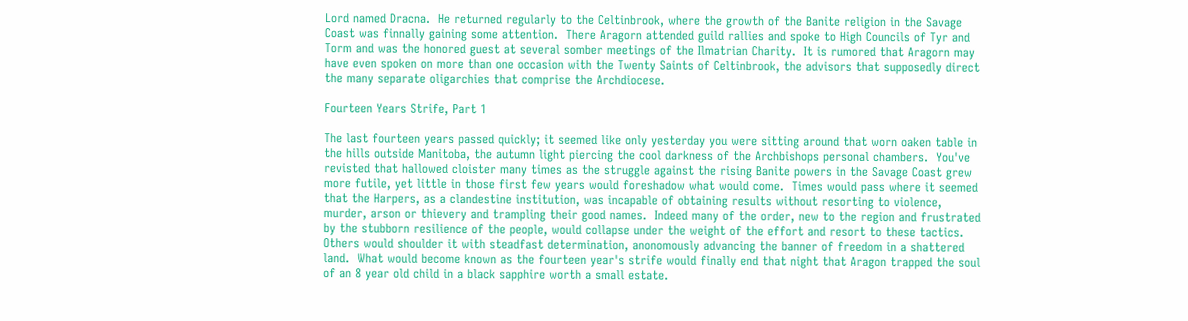Lord named Dracna.  He returned regularly to the Celtinbrook, where the growth of the Banite religion in the Savage Coast was finnally gaining some attention.  There Aragorn attended guild rallies and spoke to High Councils of Tyr and Torm and was the honored guest at several somber meetings of the Ilmatrian Charity.  It is rumored that Aragorn may have even spoken on more than one occasion with the Twenty Saints of Celtinbrook, the advisors that supposedly direct the many separate oligarchies that comprise the Archdiocese.

Fourteen Years Strife, Part 1

The last fourteen years passed quickly; it seemed like only yesterday you were sitting around that worn oaken table in the hills outside Manitoba, the autumn light piercing the cool darkness of the Archbishops personal chambers.  You've revisted that hallowed cloister many times as the struggle against the rising Banite powers in the Savage Coast grew more futile, yet little in those first few years would foreshadow what would come.  Times would pass where it seemed that the Harpers, as a clandestine institution, was incapable of obtaining results without resorting to violence, murder, arson or thievery and trampling their good names.  Indeed many of the order, new to the region and frustrated by the stubborn resilience of the people, would collapse under the weight of the effort and resort to these tactics.  Others would shoulder it with steadfast determination, anonomously advancing the banner of freedom in a shattered land.  What would become known as the fourteen year's strife would finally end that night that Aragon trapped the soul of an 8 year old child in a black sapphire worth a small estate.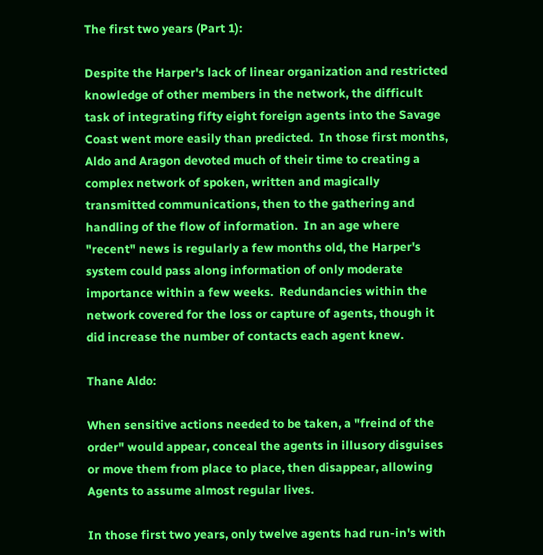The first two years (Part 1):

Despite the Harper's lack of linear organization and restricted knowledge of other members in the network, the difficult task of integrating fifty eight foreign agents into the Savage Coast went more easily than predicted.  In those first months, Aldo and Aragon devoted much of their time to creating a complex network of spoken, written and magically transmitted communications, then to the gathering and handling of the flow of information.  In an age where "recent" news is regularly a few months old, the Harper's system could pass along information of only moderate importance within a few weeks.  Redundancies within the network covered for the loss or capture of agents, though it did increase the number of contacts each agent knew.

Thane Aldo:

When sensitive actions needed to be taken, a "freind of the order" would appear, conceal the agents in illusory disguises or move them from place to place, then disappear, allowing Agents to assume almost regular lives.

In those first two years, only twelve agents had run-in's with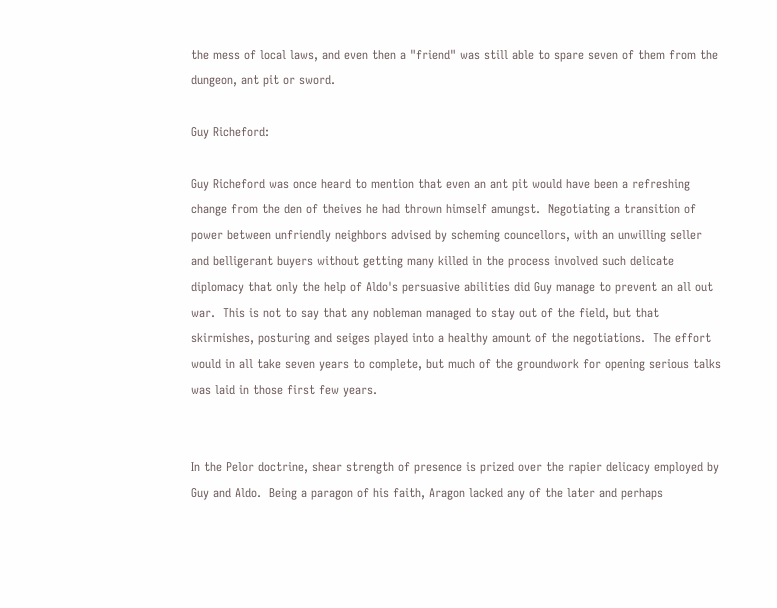the mess of local laws, and even then a "friend" was still able to spare seven of them from the dungeon, ant pit or sword.

Guy Richeford:

Guy Richeford was once heard to mention that even an ant pit would have been a refreshing change from the den of theives he had thrown himself amungst.  Negotiating a transition of power between unfriendly neighbors advised by scheming councellors, with an unwilling seller and belligerant buyers without getting many killed in the process involved such delicate diplomacy that only the help of Aldo's persuasive abilities did Guy manage to prevent an all out war.  This is not to say that any nobleman managed to stay out of the field, but that skirmishes, posturing and seiges played into a healthy amount of the negotiations.  The effort would in all take seven years to complete, but much of the groundwork for opening serious talks was laid in those first few years.


In the Pelor doctrine, shear strength of presence is prized over the rapier delicacy employed by Guy and Aldo.  Being a paragon of his faith, Aragon lacked any of the later and perhaps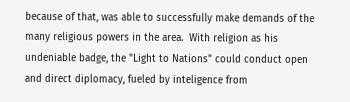because of that, was able to successfully make demands of the many religious powers in the area.  With religion as his undeniable badge, the "Light to Nations" could conduct open and direct diplomacy, fueled by inteligence from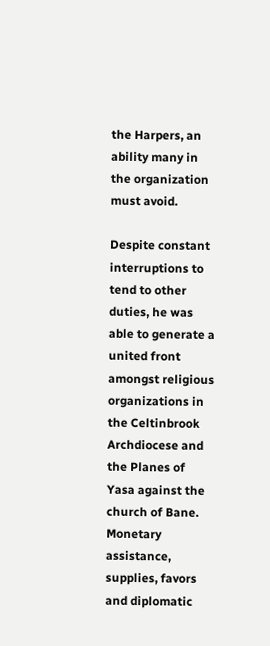the Harpers, an ability many in the organization must avoid.

Despite constant interruptions to tend to other duties, he was able to generate a united front amongst religious organizations in the Celtinbrook Archdiocese and the Planes of Yasa against the church of Bane.  Monetary assistance, supplies, favors and diplomatic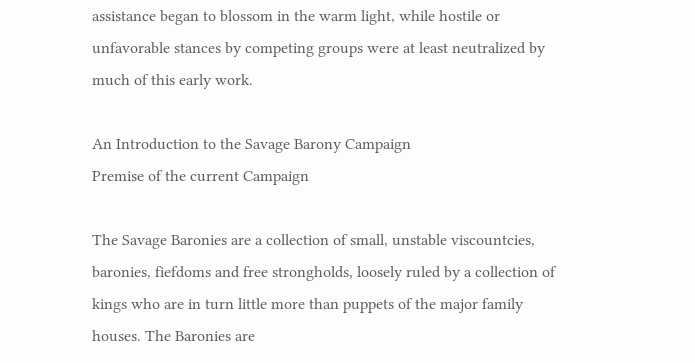assistance began to blossom in the warm light, while hostile or unfavorable stances by competing groups were at least neutralized by much of this early work.

An Introduction to the Savage Barony Campaign
Premise of the current Campaign

The Savage Baronies are a collection of small, unstable viscountcies, baronies, fiefdoms and free strongholds, loosely ruled by a collection of kings who are in turn little more than puppets of the major family houses. The Baronies are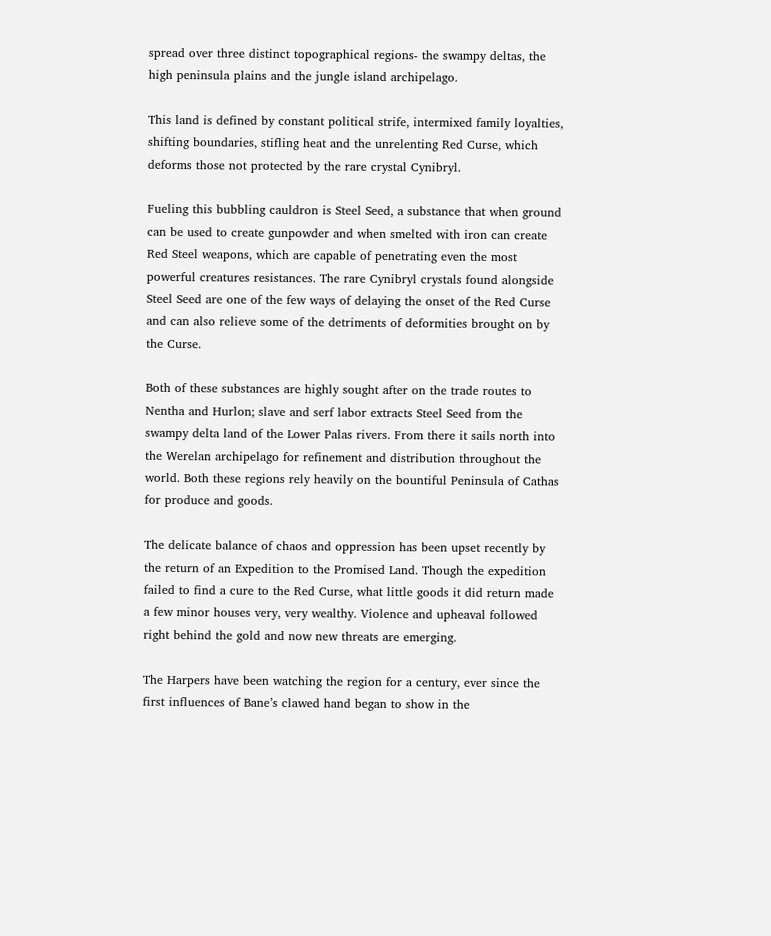spread over three distinct topographical regions- the swampy deltas, the high peninsula plains and the jungle island archipelago.

This land is defined by constant political strife, intermixed family loyalties, shifting boundaries, stifling heat and the unrelenting Red Curse, which deforms those not protected by the rare crystal Cynibryl.

Fueling this bubbling cauldron is Steel Seed, a substance that when ground can be used to create gunpowder and when smelted with iron can create Red Steel weapons, which are capable of penetrating even the most powerful creatures resistances. The rare Cynibryl crystals found alongside Steel Seed are one of the few ways of delaying the onset of the Red Curse and can also relieve some of the detriments of deformities brought on by the Curse.

Both of these substances are highly sought after on the trade routes to Nentha and Hurlon; slave and serf labor extracts Steel Seed from the swampy delta land of the Lower Palas rivers. From there it sails north into the Werelan archipelago for refinement and distribution throughout the world. Both these regions rely heavily on the bountiful Peninsula of Cathas for produce and goods.

The delicate balance of chaos and oppression has been upset recently by the return of an Expedition to the Promised Land. Though the expedition failed to find a cure to the Red Curse, what little goods it did return made a few minor houses very, very wealthy. Violence and upheaval followed right behind the gold and now new threats are emerging.

The Harpers have been watching the region for a century, ever since the first influences of Bane’s clawed hand began to show in the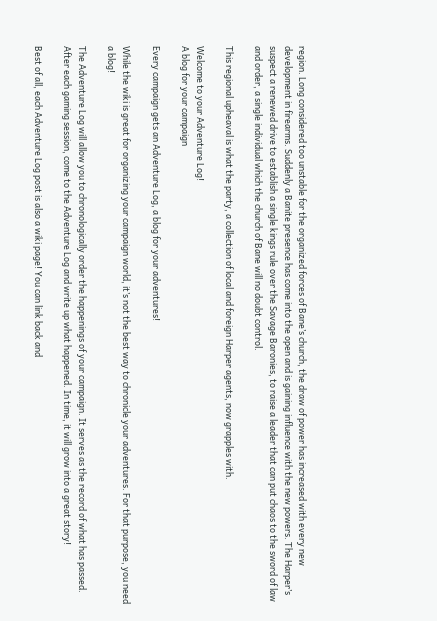region. Long considered too unstable for the organized forces of Bane’s church, the draw of power has increased with every new development in firearms. Suddenly a Banite presence has come into the open and is gaining influence with the new powers. The Harper’s suspect a renewed drive to establish a single kings rule over the Savage Baronies, to raise a leader that can put chaos to the sword of law and order, a single individual which the church of Bane will no doubt control.

This regional upheaval is what the party, a collection of local and foreign Harper agents, now grapples with.

Welcome to your Adventure Log!
A blog for your campaign

Every campaign gets an Adventure Log, a blog for your adventures!

While the wiki is great for organizing your campaign world, it’s not the best way to chronicle your adventures. For that purpose, you need a blog!

The Adventure Log will allow you to chronologically order the happenings of your campaign. It serves as the record of what has passed. After each gaming session, come to the Adventure Log and write up what happened. In time, it will grow into a great story!

Best of all, each Adventure Log post is also a wiki page! You can link back and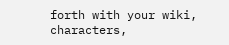forth with your wiki, characters,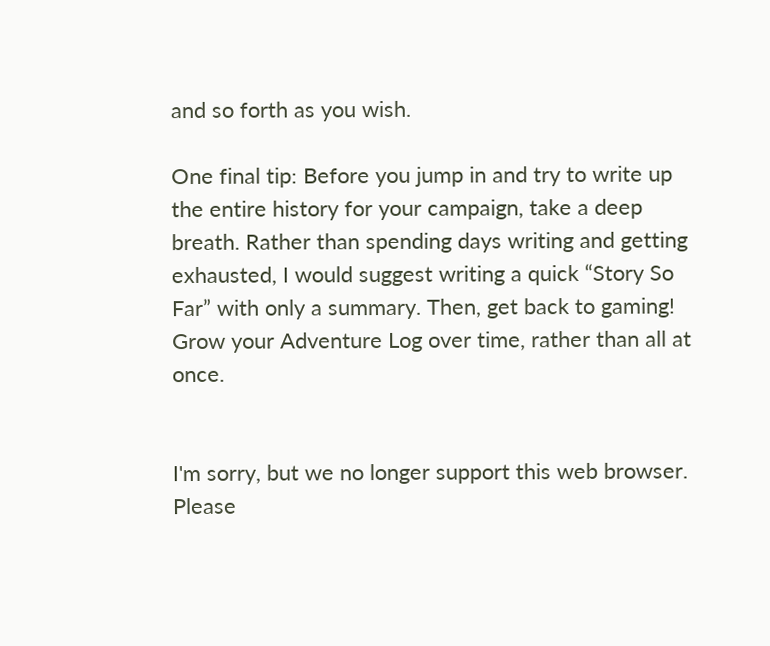and so forth as you wish.

One final tip: Before you jump in and try to write up the entire history for your campaign, take a deep breath. Rather than spending days writing and getting exhausted, I would suggest writing a quick “Story So Far” with only a summary. Then, get back to gaming! Grow your Adventure Log over time, rather than all at once.


I'm sorry, but we no longer support this web browser. Please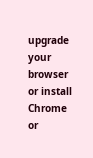upgrade your browser or install Chrome or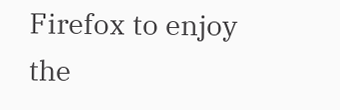Firefox to enjoy the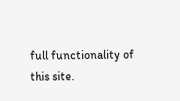full functionality of this site.